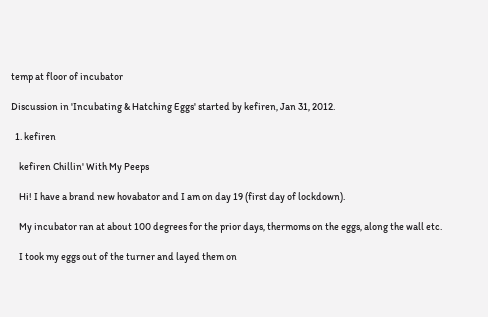temp at floor of incubator

Discussion in 'Incubating & Hatching Eggs' started by kefiren, Jan 31, 2012.

  1. kefiren

    kefiren Chillin' With My Peeps

    Hi! I have a brand new hovabator and I am on day 19 (first day of lockdown).

    My incubator ran at about 100 degrees for the prior days, thermoms on the eggs, along the wall etc.

    I took my eggs out of the turner and layed them on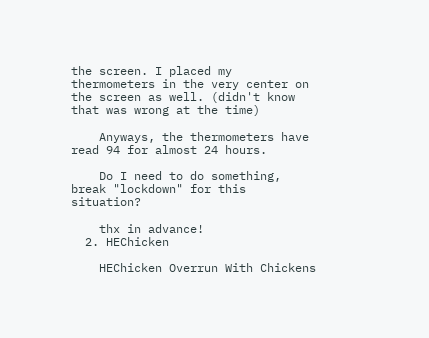the screen. I placed my thermometers in the very center on the screen as well. (didn't know that was wrong at the time)

    Anyways, the thermometers have read 94 for almost 24 hours.

    Do I need to do something, break "lockdown" for this situation?

    thx in advance!
  2. HEChicken

    HEChicken Overrun With Chickens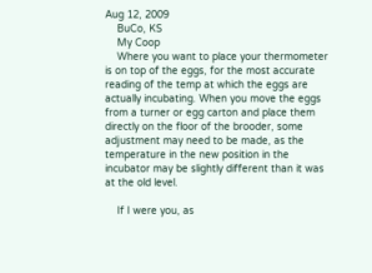Aug 12, 2009
    BuCo, KS
    My Coop
    Where you want to place your thermometer is on top of the eggs, for the most accurate reading of the temp at which the eggs are actually incubating. When you move the eggs from a turner or egg carton and place them directly on the floor of the brooder, some adjustment may need to be made, as the temperature in the new position in the incubator may be slightly different than it was at the old level.

    If I were you, as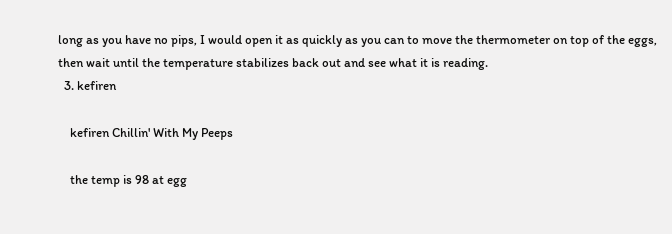long as you have no pips, I would open it as quickly as you can to move the thermometer on top of the eggs, then wait until the temperature stabilizes back out and see what it is reading.
  3. kefiren

    kefiren Chillin' With My Peeps

    the temp is 98 at egg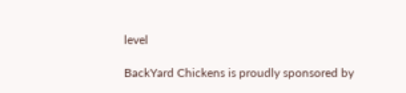level

BackYard Chickens is proudly sponsored by